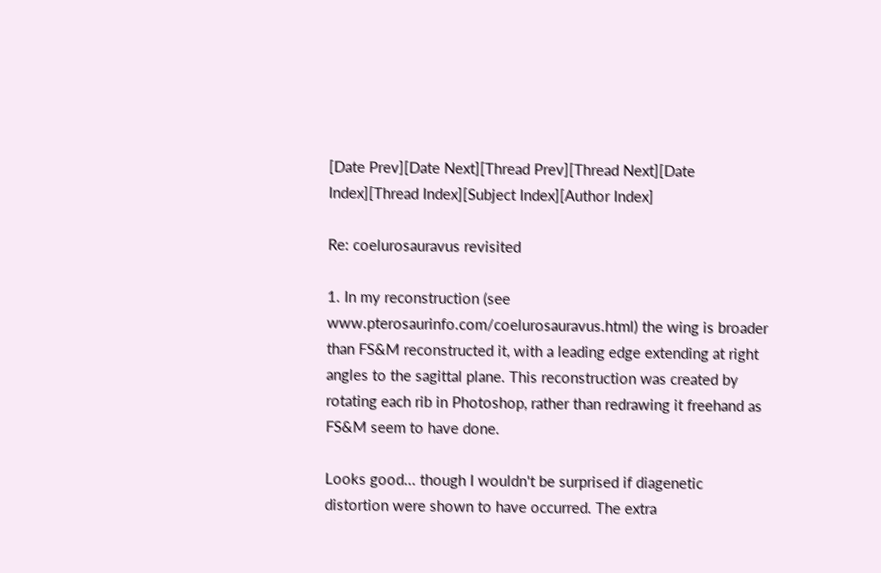[Date Prev][Date Next][Thread Prev][Thread Next][Date Index][Thread Index][Subject Index][Author Index]

Re: coelurosauravus revisited

1. In my reconstruction (see www.pterosaurinfo.com/coelurosauravus.html) the wing is broader than FS&M reconstructed it, with a leading edge extending at right angles to the sagittal plane. This reconstruction was created by rotating each rib in Photoshop, rather than redrawing it freehand as FS&M seem to have done.

Looks good... though I wouldn't be surprised if diagenetic distortion were shown to have occurred. The extra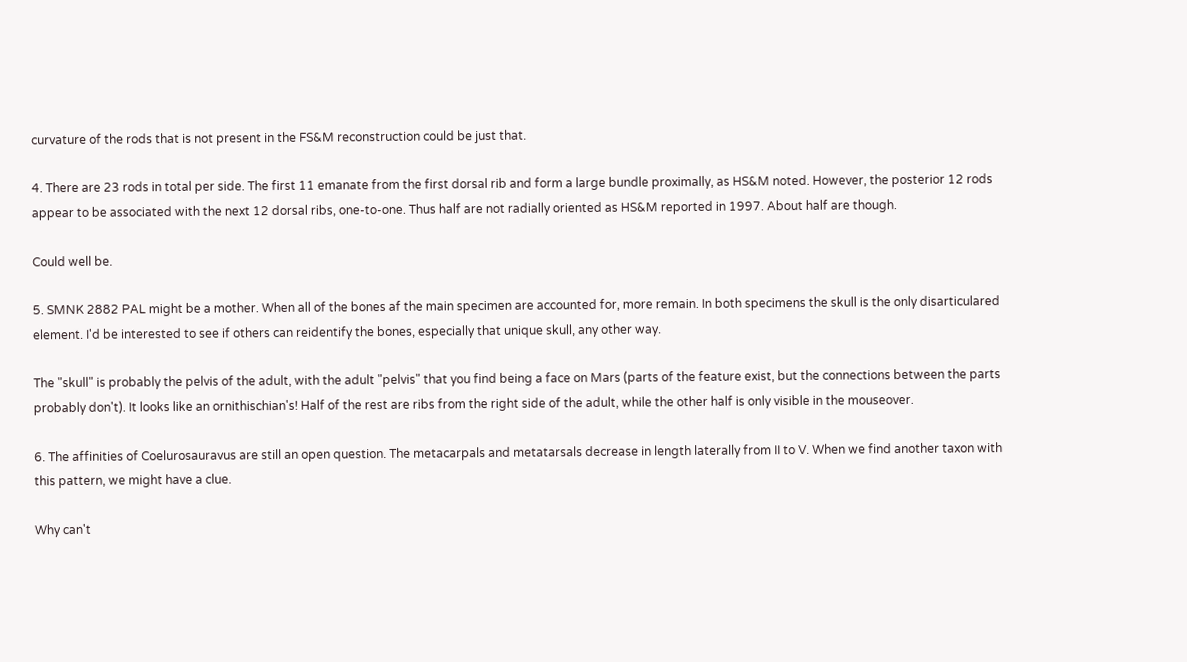curvature of the rods that is not present in the FS&M reconstruction could be just that.

4. There are 23 rods in total per side. The first 11 emanate from the first dorsal rib and form a large bundle proximally, as HS&M noted. However, the posterior 12 rods appear to be associated with the next 12 dorsal ribs, one-to-one. Thus half are not radially oriented as HS&M reported in 1997. About half are though.

Could well be.

5. SMNK 2882 PAL might be a mother. When all of the bones af the main specimen are accounted for, more remain. In both specimens the skull is the only disarticulared element. I'd be interested to see if others can reidentify the bones, especially that unique skull, any other way.

The "skull" is probably the pelvis of the adult, with the adult "pelvis" that you find being a face on Mars (parts of the feature exist, but the connections between the parts probably don't). It looks like an ornithischian's! Half of the rest are ribs from the right side of the adult, while the other half is only visible in the mouseover.

6. The affinities of Coelurosauravus are still an open question. The metacarpals and metatarsals decrease in length laterally from II to V. When we find another taxon with this pattern, we might have a clue.

Why can't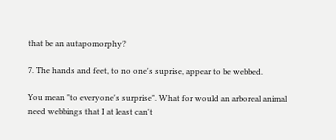that be an autapomorphy?

7. The hands and feet, to no one's suprise, appear to be webbed.

You mean "to everyone's surprise". What for would an arboreal animal need webbings that I at least can't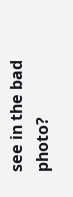see in the bad photo?